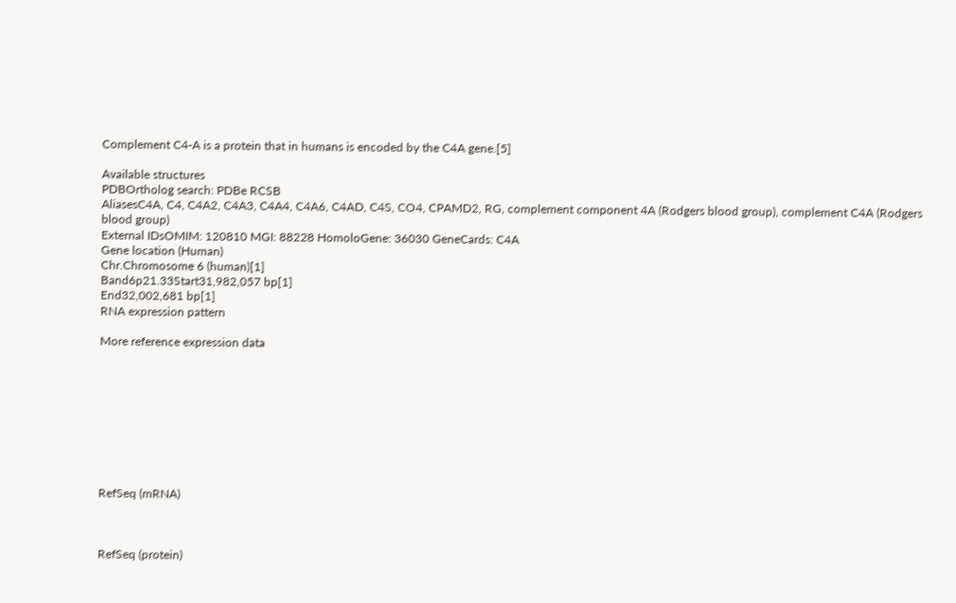Complement C4-A is a protein that in humans is encoded by the C4A gene.[5]

Available structures
PDBOrtholog search: PDBe RCSB
AliasesC4A, C4, C4A2, C4A3, C4A4, C4A6, C4AD, C4S, CO4, CPAMD2, RG, complement component 4A (Rodgers blood group), complement C4A (Rodgers blood group)
External IDsOMIM: 120810 MGI: 88228 HomoloGene: 36030 GeneCards: C4A
Gene location (Human)
Chr.Chromosome 6 (human)[1]
Band6p21.33Start31,982,057 bp[1]
End32,002,681 bp[1]
RNA expression pattern

More reference expression data









RefSeq (mRNA)



RefSeq (protein)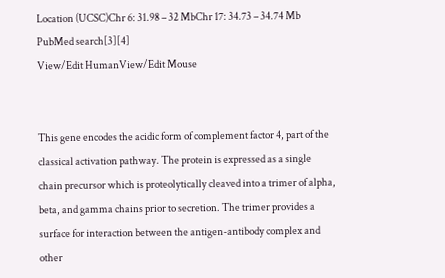Location (UCSC)Chr 6: 31.98 – 32 MbChr 17: 34.73 – 34.74 Mb
PubMed search[3][4]
View/Edit HumanView/Edit Mouse


This gene encodes the acidic form of complement factor 4, part of the classical activation pathway. The protein is expressed as a single chain precursor which is proteolytically cleaved into a trimer of alpha, beta, and gamma chains prior to secretion. The trimer provides a surface for interaction between the antigen-antibody complex and other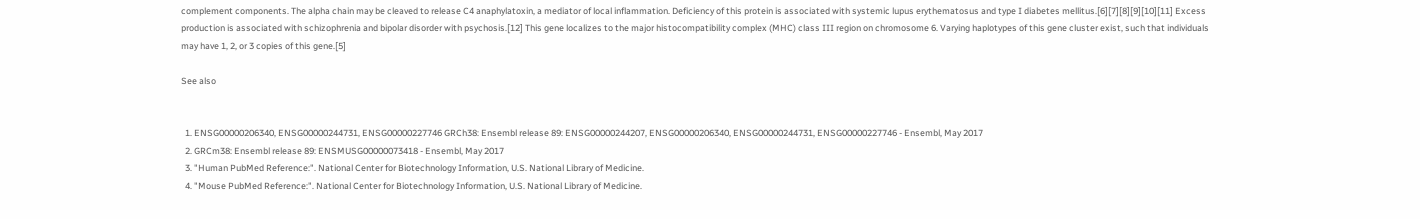complement components. The alpha chain may be cleaved to release C4 anaphylatoxin, a mediator of local inflammation. Deficiency of this protein is associated with systemic lupus erythematosus and type I diabetes mellitus.[6][7][8][9][10][11] Excess production is associated with schizophrenia and bipolar disorder with psychosis.[12] This gene localizes to the major histocompatibility complex (MHC) class III region on chromosome 6. Varying haplotypes of this gene cluster exist, such that individuals may have 1, 2, or 3 copies of this gene.[5]

See also


  1. ENSG00000206340, ENSG00000244731, ENSG00000227746 GRCh38: Ensembl release 89: ENSG00000244207, ENSG00000206340, ENSG00000244731, ENSG00000227746 - Ensembl, May 2017
  2. GRCm38: Ensembl release 89: ENSMUSG00000073418 - Ensembl, May 2017
  3. "Human PubMed Reference:". National Center for Biotechnology Information, U.S. National Library of Medicine.
  4. "Mouse PubMed Reference:". National Center for Biotechnology Information, U.S. National Library of Medicine.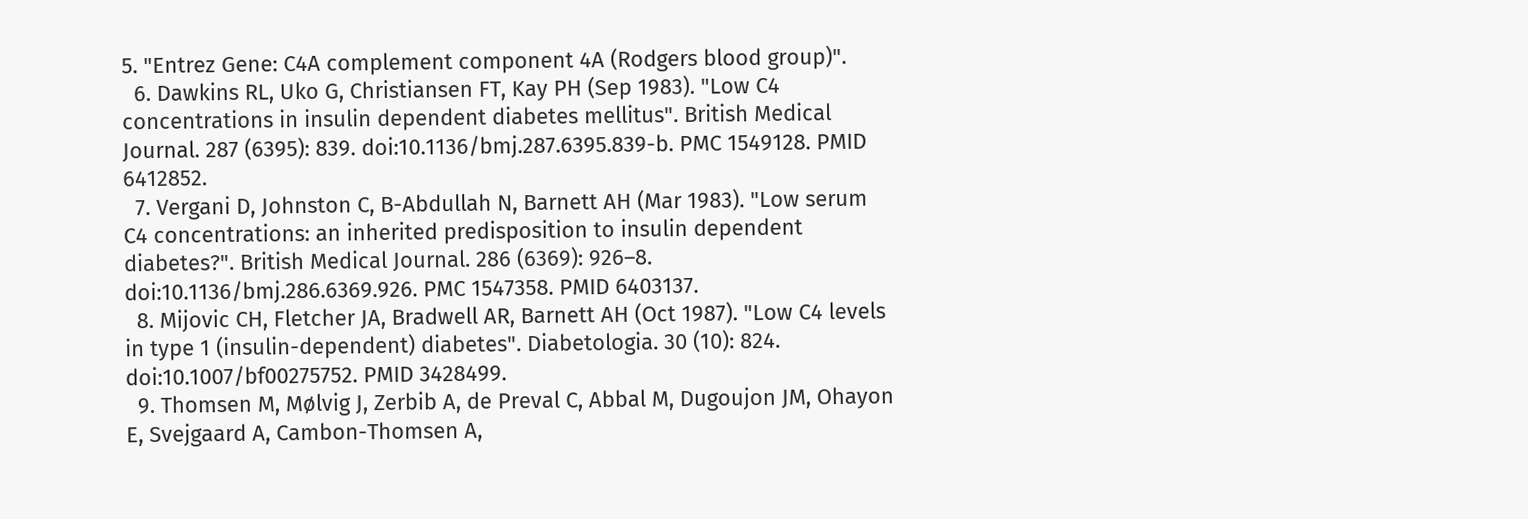5. "Entrez Gene: C4A complement component 4A (Rodgers blood group)".
  6. Dawkins RL, Uko G, Christiansen FT, Kay PH (Sep 1983). "Low C4 concentrations in insulin dependent diabetes mellitus". British Medical Journal. 287 (6395): 839. doi:10.1136/bmj.287.6395.839-b. PMC 1549128. PMID 6412852.
  7. Vergani D, Johnston C, B-Abdullah N, Barnett AH (Mar 1983). "Low serum C4 concentrations: an inherited predisposition to insulin dependent diabetes?". British Medical Journal. 286 (6369): 926–8. doi:10.1136/bmj.286.6369.926. PMC 1547358. PMID 6403137.
  8. Mijovic CH, Fletcher JA, Bradwell AR, Barnett AH (Oct 1987). "Low C4 levels in type 1 (insulin-dependent) diabetes". Diabetologia. 30 (10): 824. doi:10.1007/bf00275752. PMID 3428499.
  9. Thomsen M, Mølvig J, Zerbib A, de Preval C, Abbal M, Dugoujon JM, Ohayon E, Svejgaard A, Cambon-Thomsen A,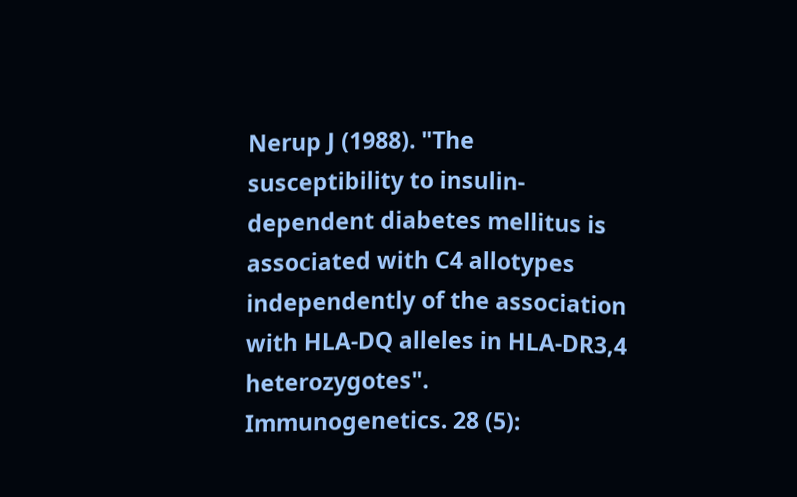Nerup J (1988). "The susceptibility to insulin-dependent diabetes mellitus is associated with C4 allotypes independently of the association with HLA-DQ alleles in HLA-DR3,4 heterozygotes". Immunogenetics. 28 (5):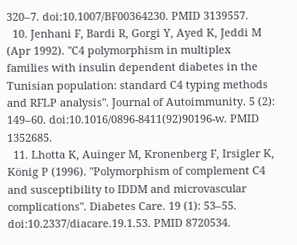320–7. doi:10.1007/BF00364230. PMID 3139557.
  10. Jenhani F, Bardi R, Gorgi Y, Ayed K, Jeddi M (Apr 1992). "C4 polymorphism in multiplex families with insulin dependent diabetes in the Tunisian population: standard C4 typing methods and RFLP analysis". Journal of Autoimmunity. 5 (2): 149–60. doi:10.1016/0896-8411(92)90196-w. PMID 1352685.
  11. Lhotta K, Auinger M, Kronenberg F, Irsigler K, König P (1996). "Polymorphism of complement C4 and susceptibility to IDDM and microvascular complications". Diabetes Care. 19 (1): 53–55. doi:10.2337/diacare.19.1.53. PMID 8720534.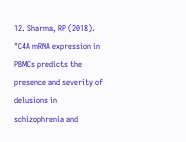12. Sharma, RP (2018). "C4A mRNA expression in PBMCs predicts the presence and severity of delusions in schizophrenia and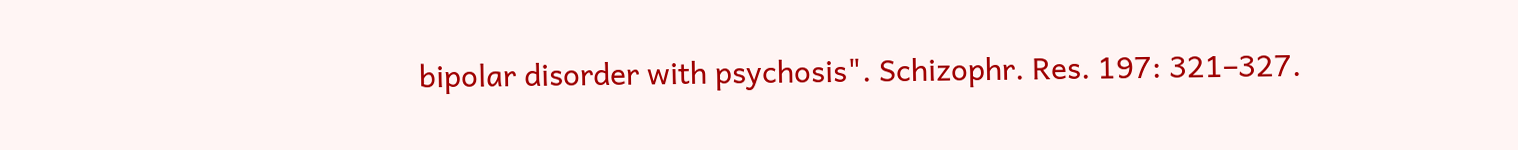bipolar disorder with psychosis". Schizophr. Res. 197: 321–327.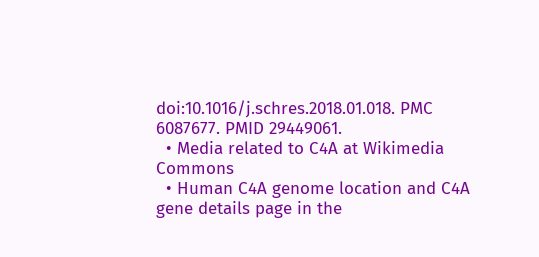doi:10.1016/j.schres.2018.01.018. PMC 6087677. PMID 29449061.
  • Media related to C4A at Wikimedia Commons
  • Human C4A genome location and C4A gene details page in the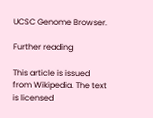UCSC Genome Browser.

Further reading

This article is issued from Wikipedia. The text is licensed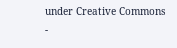under Creative Commons -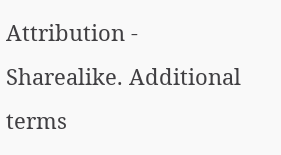Attribution - Sharealike. Additional terms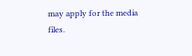may apply for the media files.